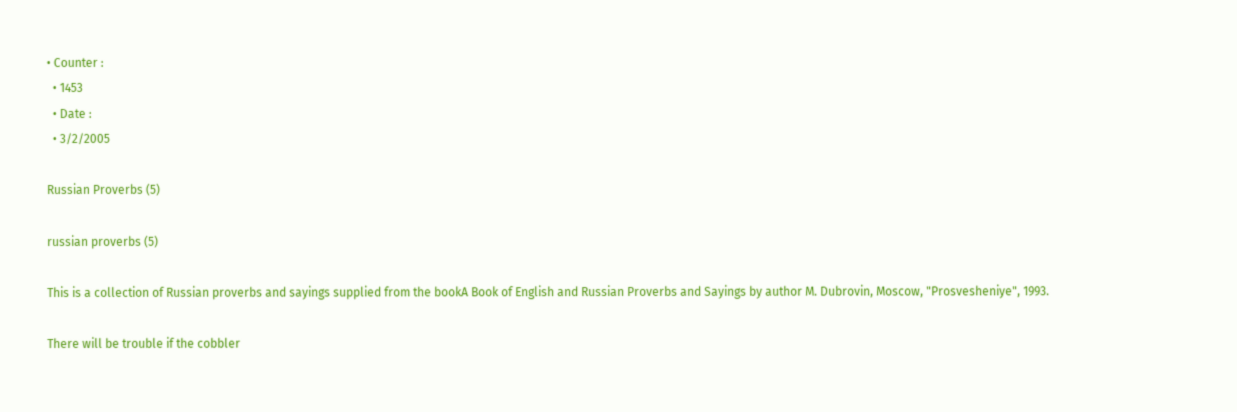• Counter :
  • 1453
  • Date :
  • 3/2/2005

Russian Proverbs (5)

russian proverbs (5)

This is a collection of Russian proverbs and sayings supplied from the bookA Book of English and Russian Proverbs and Sayings by author M. Dubrovin, Moscow, "Prosvesheniye", 1993.

There will be trouble if the cobbler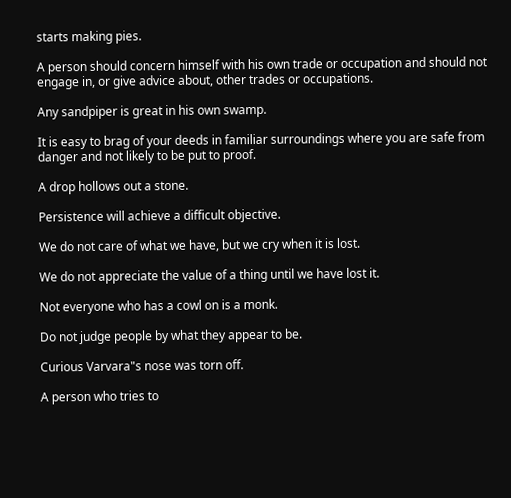starts making pies.

A person should concern himself with his own trade or occupation and should not engage in, or give advice about, other trades or occupations.

Any sandpiper is great in his own swamp.

It is easy to brag of your deeds in familiar surroundings where you are safe from danger and not likely to be put to proof.

A drop hollows out a stone.

Persistence will achieve a difficult objective.

We do not care of what we have, but we cry when it is lost.

We do not appreciate the value of a thing until we have lost it.

Not everyone who has a cowl on is a monk.

Do not judge people by what they appear to be.

Curious Varvara"s nose was torn off.

A person who tries to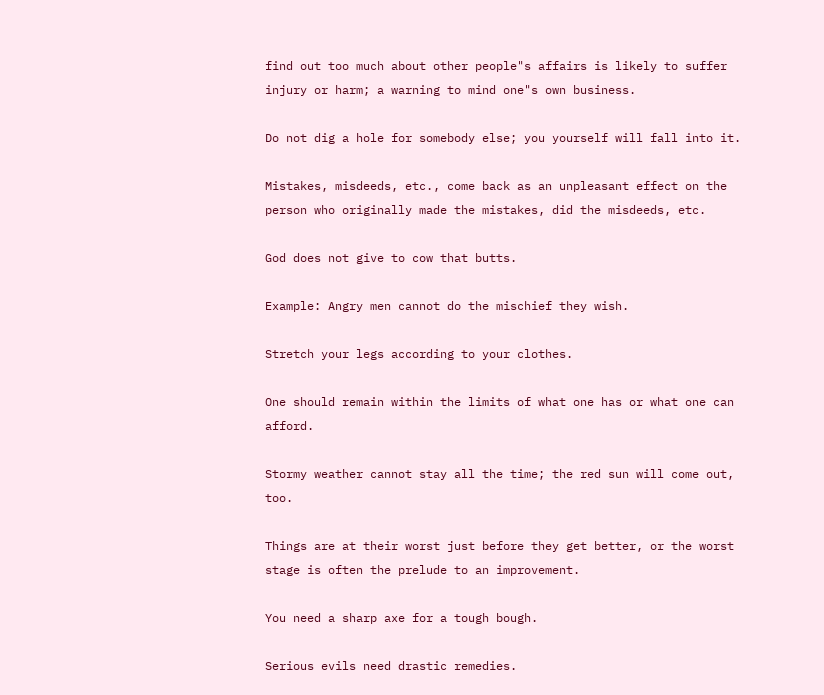find out too much about other people"s affairs is likely to suffer injury or harm; a warning to mind one"s own business.

Do not dig a hole for somebody else; you yourself will fall into it.

Mistakes, misdeeds, etc., come back as an unpleasant effect on the person who originally made the mistakes, did the misdeeds, etc.

God does not give to cow that butts.

Example: Angry men cannot do the mischief they wish.

Stretch your legs according to your clothes.

One should remain within the limits of what one has or what one can afford.

Stormy weather cannot stay all the time; the red sun will come out, too.

Things are at their worst just before they get better, or the worst stage is often the prelude to an improvement.

You need a sharp axe for a tough bough.

Serious evils need drastic remedies.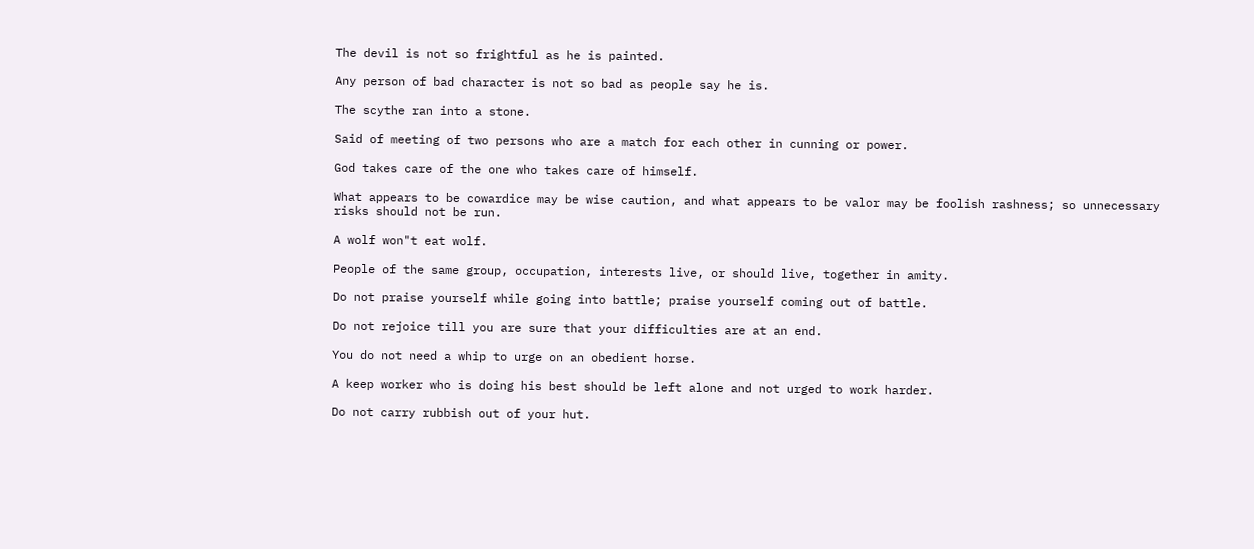The devil is not so frightful as he is painted.

Any person of bad character is not so bad as people say he is.

The scythe ran into a stone.

Said of meeting of two persons who are a match for each other in cunning or power.

God takes care of the one who takes care of himself.

What appears to be cowardice may be wise caution, and what appears to be valor may be foolish rashness; so unnecessary risks should not be run.

A wolf won"t eat wolf.

People of the same group, occupation, interests live, or should live, together in amity.

Do not praise yourself while going into battle; praise yourself coming out of battle.

Do not rejoice till you are sure that your difficulties are at an end.

You do not need a whip to urge on an obedient horse.

A keep worker who is doing his best should be left alone and not urged to work harder.

Do not carry rubbish out of your hut.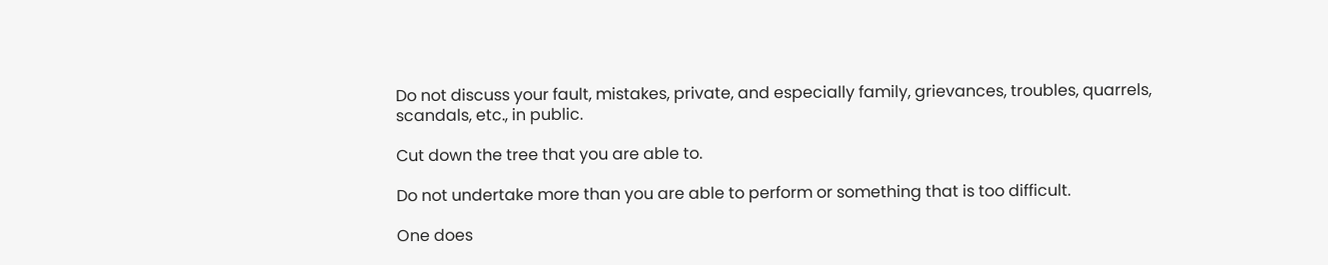Do not discuss your fault, mistakes, private, and especially family, grievances, troubles, quarrels, scandals, etc., in public.

Cut down the tree that you are able to.

Do not undertake more than you are able to perform or something that is too difficult.

One does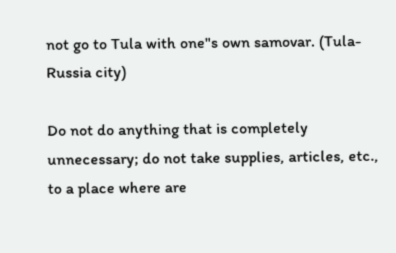not go to Tula with one"s own samovar. (Tula-Russia city)

Do not do anything that is completely unnecessary; do not take supplies, articles, etc., to a place where are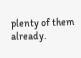plenty of them already.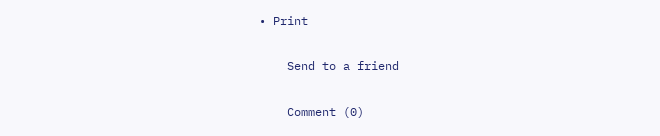• Print

    Send to a friend

    Comment (0)